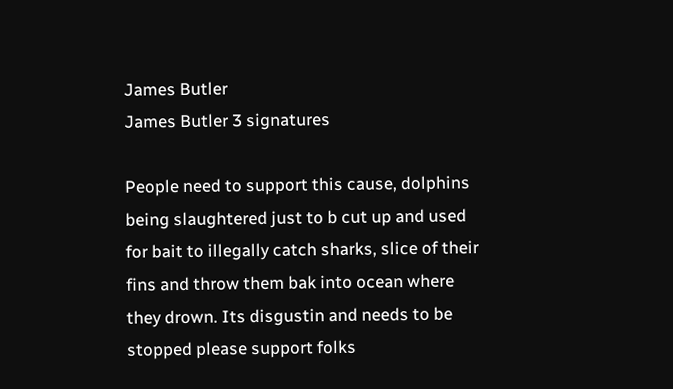James Butler
James Butler 3 signatures

People need to support this cause, dolphins being slaughtered just to b cut up and used for bait to illegally catch sharks, slice of their fins and throw them bak into ocean where they drown. Its disgustin and needs to be stopped please support folks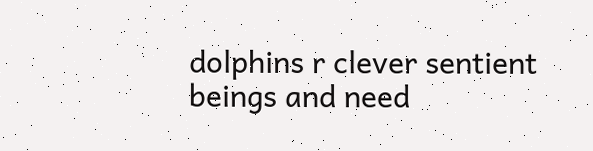dolphins r clever sentient beings and need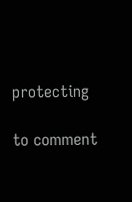protecting

to comment